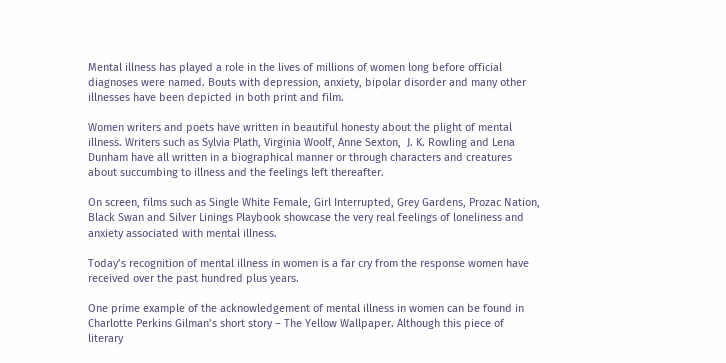Mental illness has played a role in the lives of millions of women long before official diagnoses were named. Bouts with depression, anxiety, bipolar disorder and many other illnesses have been depicted in both print and film.

Women writers and poets have written in beautiful honesty about the plight of mental illness. Writers such as Sylvia Plath, Virginia Woolf, Anne Sexton,  J. K. Rowling and Lena Dunham have all written in a biographical manner or through characters and creatures about succumbing to illness and the feelings left thereafter.

On screen, films such as Single White Female, Girl Interrupted, Grey Gardens, Prozac Nation, Black Swan and Silver Linings Playbook showcase the very real feelings of loneliness and anxiety associated with mental illness.

Today’s recognition of mental illness in women is a far cry from the response women have received over the past hundred plus years.

One prime example of the acknowledgement of mental illness in women can be found in Charlotte Perkins Gilman’s short story – The Yellow Wallpaper. Although this piece of literary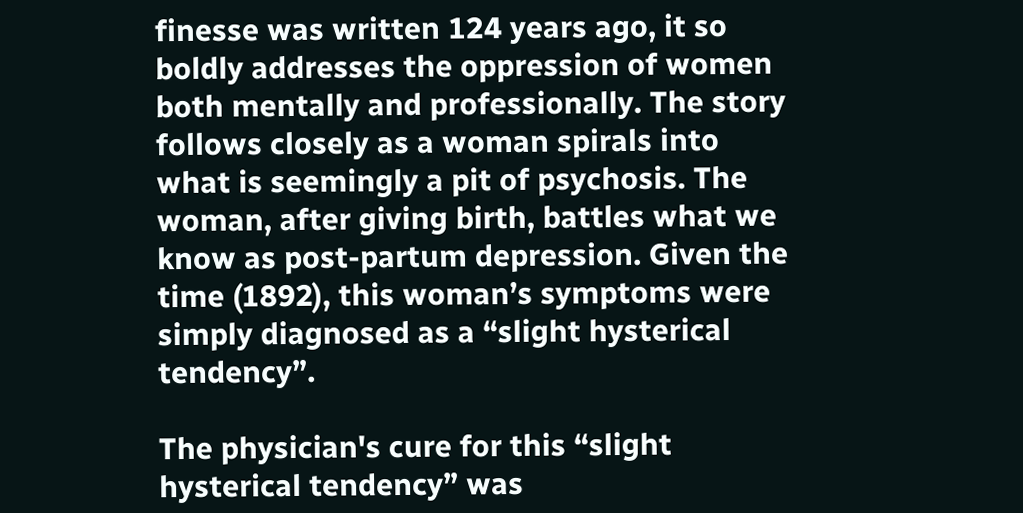finesse was written 124 years ago, it so boldly addresses the oppression of women both mentally and professionally. The story follows closely as a woman spirals into what is seemingly a pit of psychosis. The woman, after giving birth, battles what we know as post-partum depression. Given the time (1892), this woman’s symptoms were simply diagnosed as a “slight hysterical tendency”.

The physician's cure for this “slight hysterical tendency” was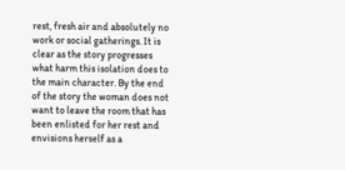rest, fresh air and absolutely no work or social gatherings. It is clear as the story progresses what harm this isolation does to the main character. By the end of the story the woman does not want to leave the room that has been enlisted for her rest and envisions herself as a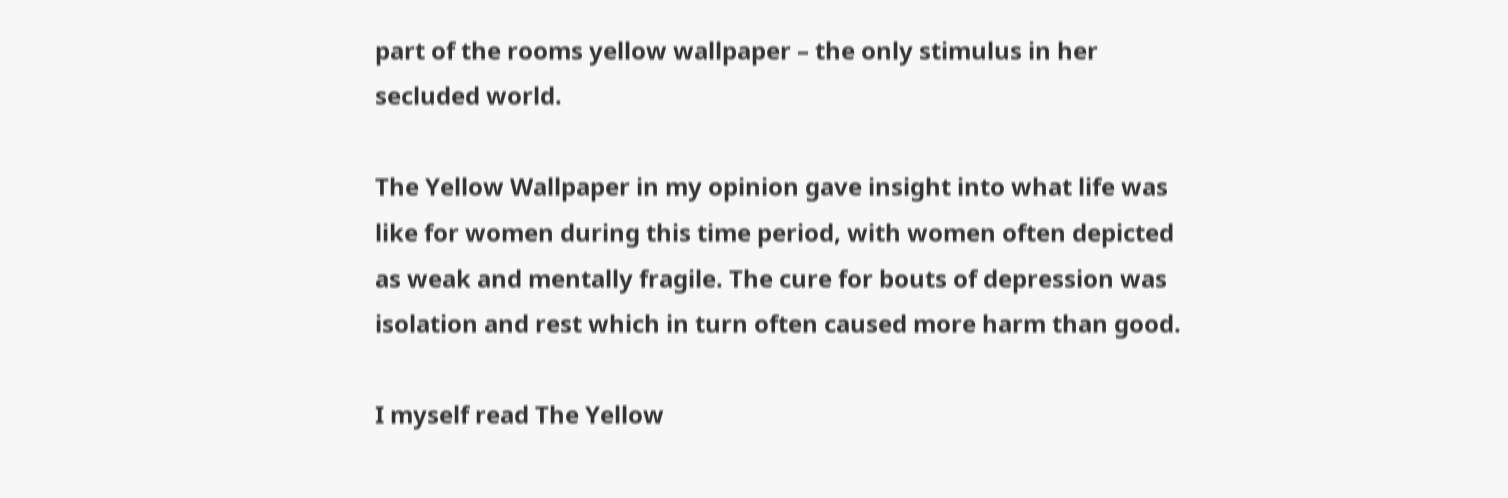part of the rooms yellow wallpaper – the only stimulus in her secluded world.

The Yellow Wallpaper in my opinion gave insight into what life was like for women during this time period, with women often depicted as weak and mentally fragile. The cure for bouts of depression was isolation and rest which in turn often caused more harm than good.

I myself read The Yellow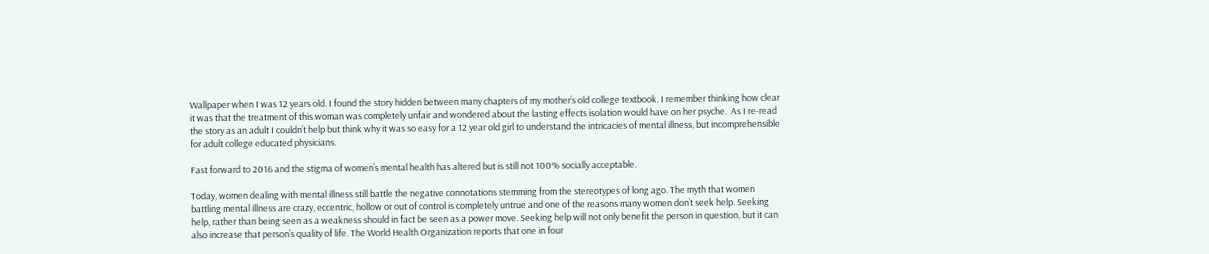Wallpaper when I was 12 years old. I found the story hidden between many chapters of my mother’s old college textbook. I remember thinking how clear it was that the treatment of this woman was completely unfair and wondered about the lasting effects isolation would have on her psyche.  As I re-read the story as an adult I couldn’t help but think why it was so easy for a 12 year old girl to understand the intricacies of mental illness, but incomprehensible for adult college educated physicians.

Fast forward to 2016 and the stigma of women’s mental health has altered but is still not 100% socially acceptable.

Today, women dealing with mental illness still battle the negative connotations stemming from the stereotypes of long ago. The myth that women battling mental illness are crazy, eccentric, hollow or out of control is completely untrue and one of the reasons many women don’t seek help. Seeking help, rather than being seen as a weakness should in fact be seen as a power move. Seeking help will not only benefit the person in question, but it can also increase that person’s quality of life. The World Health Organization reports that one in four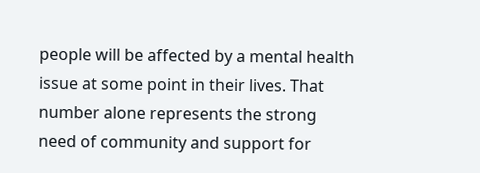people will be affected by a mental health issue at some point in their lives. That number alone represents the strong need of community and support for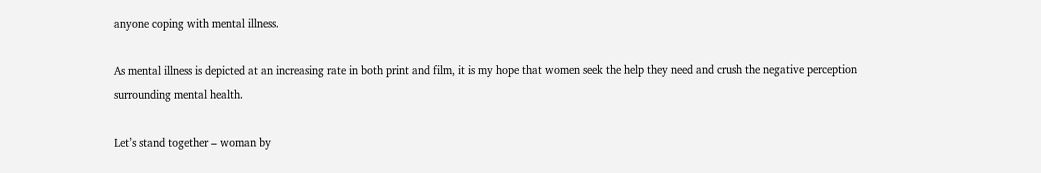anyone coping with mental illness.

As mental illness is depicted at an increasing rate in both print and film, it is my hope that women seek the help they need and crush the negative perception surrounding mental health.

Let’s stand together – woman by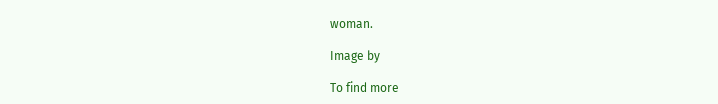woman.

Image by

To find more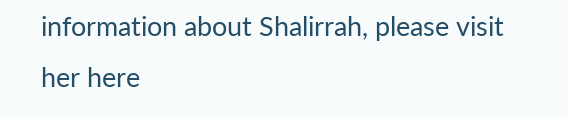information about Shalirrah, please visit her here